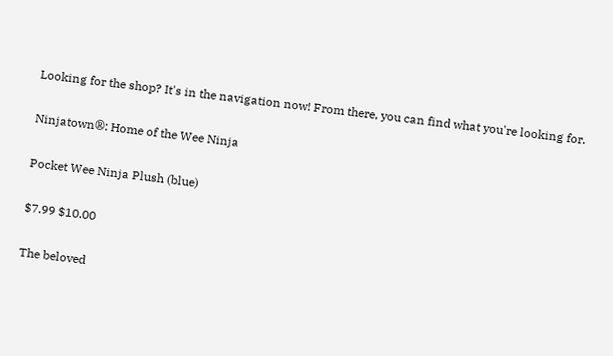Looking for the shop? It's in the navigation now! From there, you can find what you're looking for.

Ninjatown®: Home of the Wee Ninja

Pocket Wee Ninja Plush (blue)

$7.99 $10.00

The beloved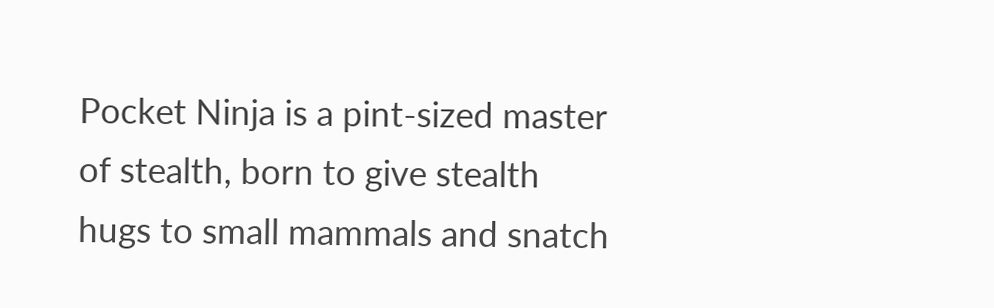Pocket Ninja is a pint-sized master of stealth, born to give stealth hugs to small mammals and snatch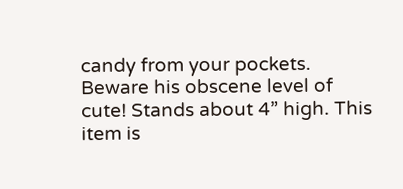candy from your pockets. Beware his obscene level of cute! Stands about 4” high. This item is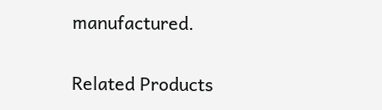manufactured.

Related Products